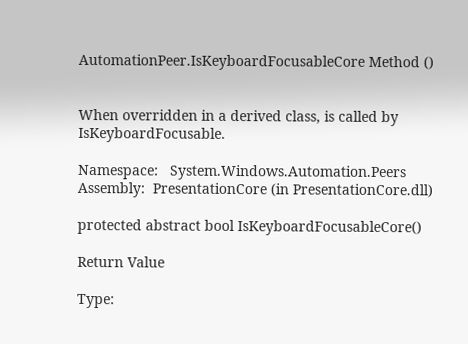AutomationPeer.IsKeyboardFocusableCore Method ()


When overridden in a derived class, is called by IsKeyboardFocusable.

Namespace:   System.Windows.Automation.Peers
Assembly:  PresentationCore (in PresentationCore.dll)

protected abstract bool IsKeyboardFocusableCore()

Return Value

Type: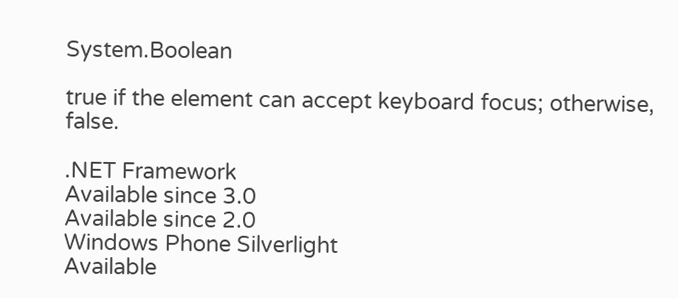System.Boolean

true if the element can accept keyboard focus; otherwise, false.

.NET Framework
Available since 3.0
Available since 2.0
Windows Phone Silverlight
Available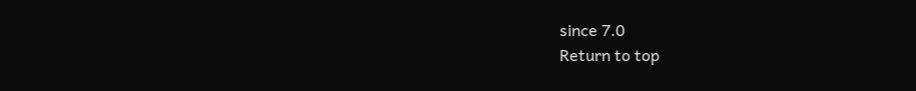since 7.0
Return to top